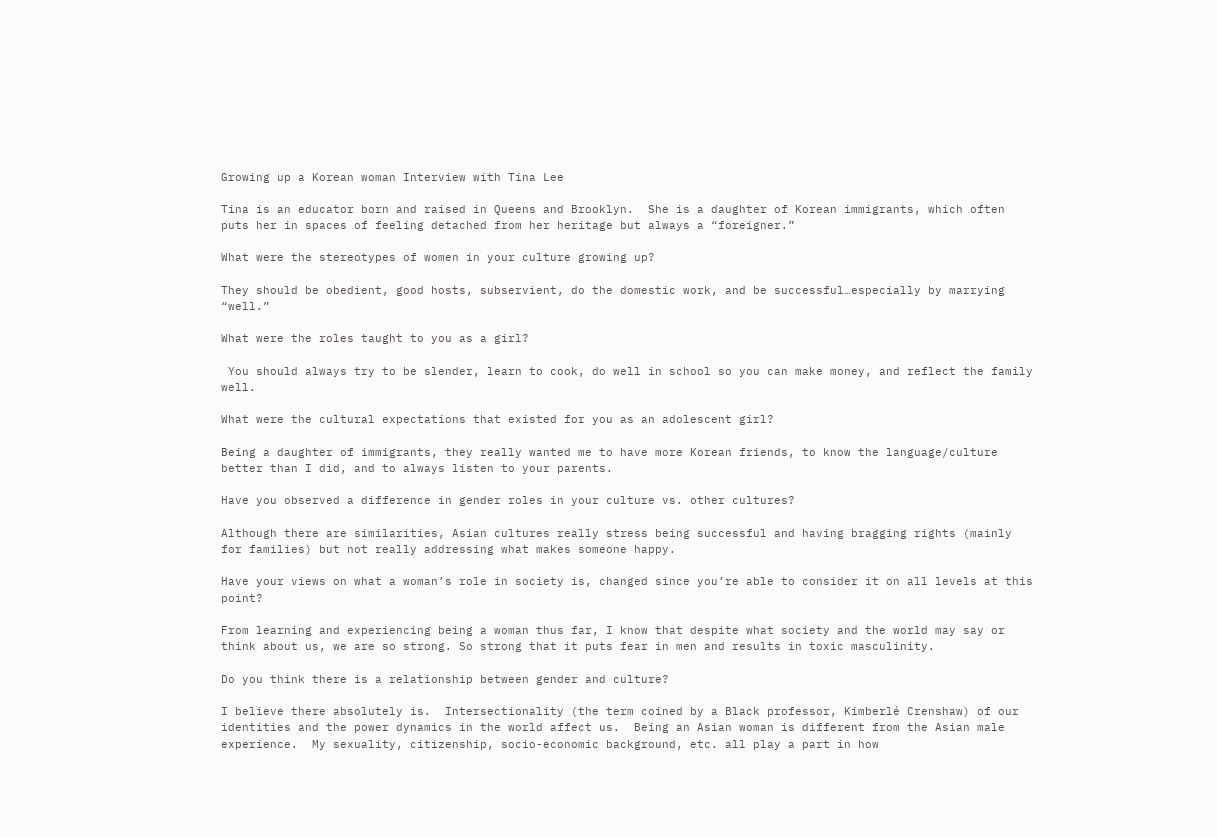Growing up a Korean woman Interview with Tina Lee

Tina is an educator born and raised in Queens and Brooklyn.  She is a daughter of Korean immigrants, which often puts her in spaces of feeling detached from her heritage but always a “foreigner.”

What were the stereotypes of women in your culture growing up?

They should be obedient, good hosts, subservient, do the domestic work, and be successful…especially by marrying “well.”

What were the roles taught to you as a girl?

 You should always try to be slender, learn to cook, do well in school so you can make money, and reflect the family well.

What were the cultural expectations that existed for you as an adolescent girl?

Being a daughter of immigrants, they really wanted me to have more Korean friends, to know the language/culture better than I did, and to always listen to your parents.

Have you observed a difference in gender roles in your culture vs. other cultures?

Although there are similarities, Asian cultures really stress being successful and having bragging rights (mainly for families) but not really addressing what makes someone happy.

Have your views on what a woman’s role in society is, changed since you’re able to consider it on all levels at this point?

From learning and experiencing being a woman thus far, I know that despite what society and the world may say or think about us, we are so strong. So strong that it puts fear in men and results in toxic masculinity.

Do you think there is a relationship between gender and culture?

I believe there absolutely is.  Intersectionality (the term coined by a Black professor, Kimberlé Crenshaw) of our identities and the power dynamics in the world affect us.  Being an Asian woman is different from the Asian male experience.  My sexuality, citizenship, socio-economic background, etc. all play a part in how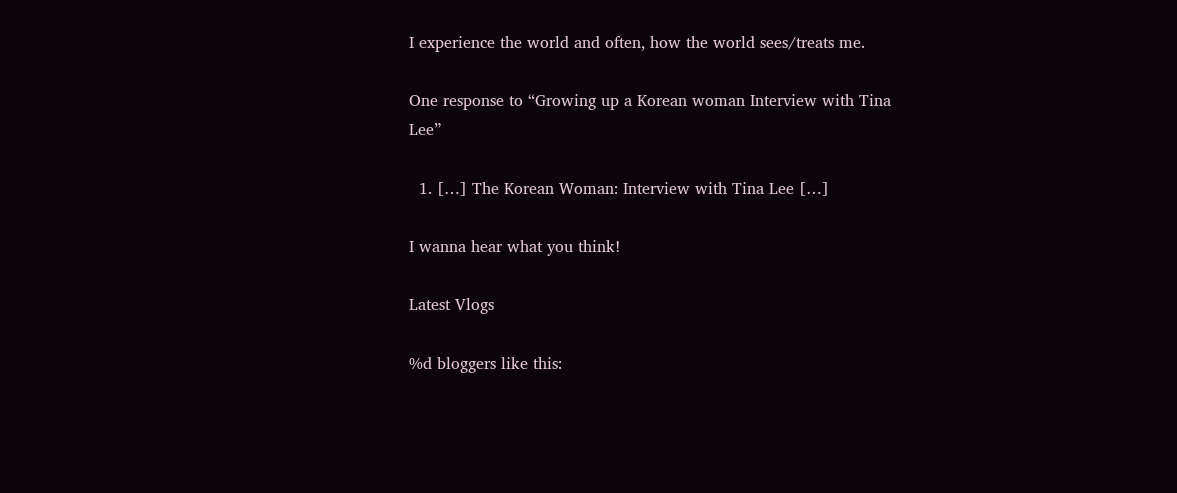I experience the world and often, how the world sees/treats me.

One response to “Growing up a Korean woman Interview with Tina Lee”

  1. […] The Korean Woman: Interview with Tina Lee […]

I wanna hear what you think!

Latest Vlogs

%d bloggers like this: